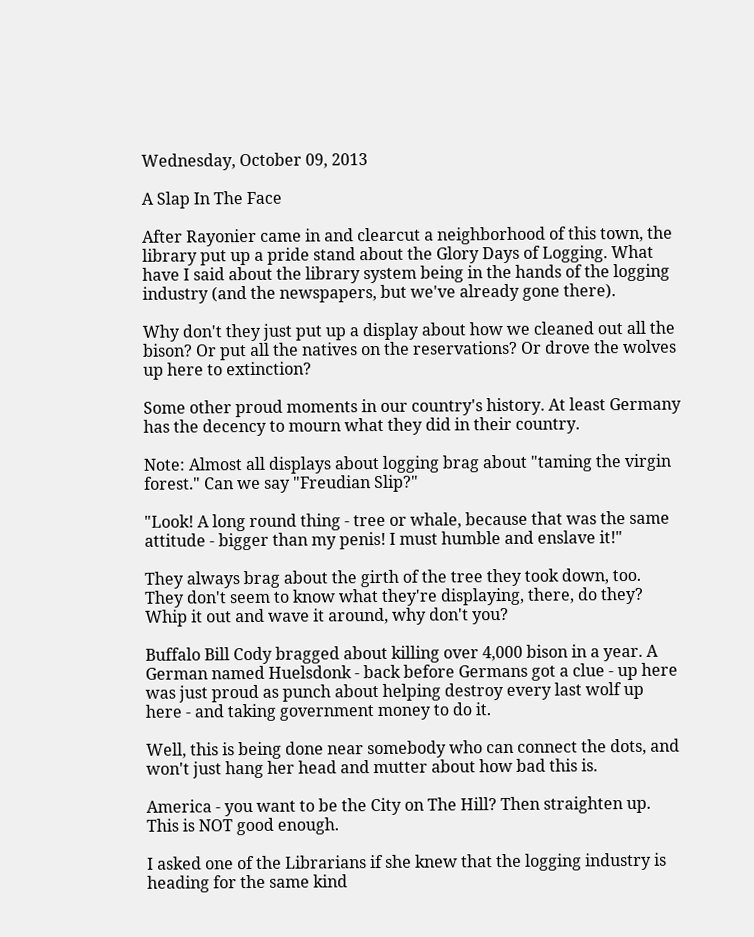Wednesday, October 09, 2013

A Slap In The Face

After Rayonier came in and clearcut a neighborhood of this town, the library put up a pride stand about the Glory Days of Logging. What have I said about the library system being in the hands of the logging industry (and the newspapers, but we've already gone there).

Why don't they just put up a display about how we cleaned out all the bison? Or put all the natives on the reservations? Or drove the wolves up here to extinction?

Some other proud moments in our country's history. At least Germany has the decency to mourn what they did in their country.

Note: Almost all displays about logging brag about "taming the virgin forest." Can we say "Freudian Slip?"

"Look! A long round thing - tree or whale, because that was the same attitude - bigger than my penis! I must humble and enslave it!"

They always brag about the girth of the tree they took down, too. They don't seem to know what they're displaying, there, do they? Whip it out and wave it around, why don't you?

Buffalo Bill Cody bragged about killing over 4,000 bison in a year. A German named Huelsdonk - back before Germans got a clue - up here was just proud as punch about helping destroy every last wolf up here - and taking government money to do it.

Well, this is being done near somebody who can connect the dots, and won't just hang her head and mutter about how bad this is.

America - you want to be the City on The Hill? Then straighten up. This is NOT good enough.

I asked one of the Librarians if she knew that the logging industry is heading for the same kind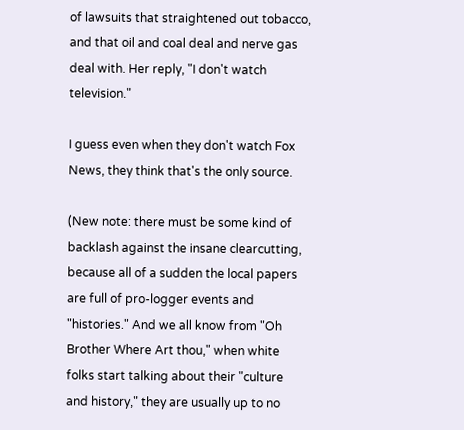of lawsuits that straightened out tobacco, and that oil and coal deal and nerve gas deal with. Her reply, "I don't watch television."

I guess even when they don't watch Fox News, they think that's the only source.

(New note: there must be some kind of backlash against the insane clearcutting, because all of a sudden the local papers are full of pro-logger events and "histories." And we all know from "Oh Brother Where Art thou," when white folks start talking about their "culture and history," they are usually up to no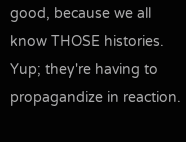good, because we all know THOSE histories. Yup; they're having to propagandize in reaction.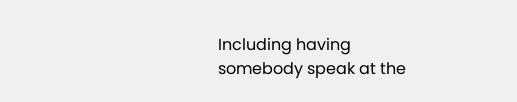Including having somebody speak at the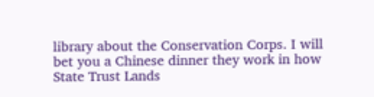library about the Conservation Corps. I will bet you a Chinese dinner they work in how State Trust Lands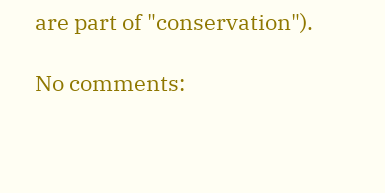are part of "conservation").

No comments: